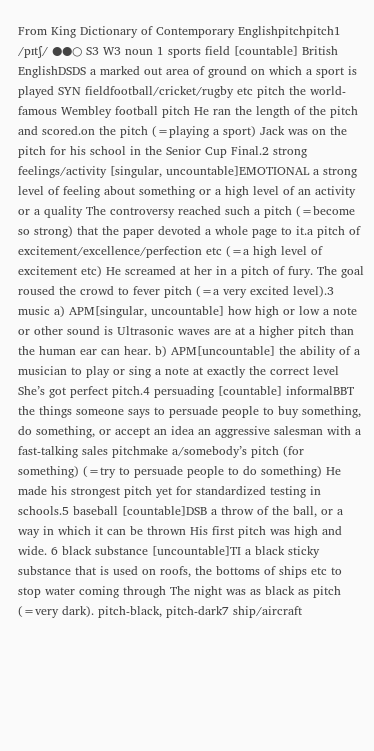From King Dictionary of Contemporary Englishpitchpitch1 /pɪtʃ/ ●●○ S3 W3 noun 1 sports field [countable] British EnglishDSDS a marked out area of ground on which a sport is played SYN fieldfootball/cricket/rugby etc pitch the world-famous Wembley football pitch He ran the length of the pitch and scored.on the pitch (=playing a sport) Jack was on the pitch for his school in the Senior Cup Final.2 strong feelings/activity [singular, uncountable]EMOTIONAL a strong level of feeling about something or a high level of an activity or a quality The controversy reached such a pitch (=become so strong) that the paper devoted a whole page to it.a pitch of excitement/excellence/perfection etc (=a high level of excitement etc) He screamed at her in a pitch of fury. The goal roused the crowd to fever pitch (=a very excited level).3 music a) APM[singular, uncountable] how high or low a note or other sound is Ultrasonic waves are at a higher pitch than the human ear can hear. b) APM[uncountable] the ability of a musician to play or sing a note at exactly the correct level She’s got perfect pitch.4 persuading [countable] informalBBT the things someone says to persuade people to buy something, do something, or accept an idea an aggressive salesman with a fast-talking sales pitchmake a/somebody’s pitch (for something) (=try to persuade people to do something) He made his strongest pitch yet for standardized testing in schools.5 baseball [countable]DSB a throw of the ball, or a way in which it can be thrown His first pitch was high and wide. 6 black substance [uncountable]TI a black sticky substance that is used on roofs, the bottoms of ships etc to stop water coming through The night was as black as pitch (=very dark). pitch-black, pitch-dark7 ship/aircraft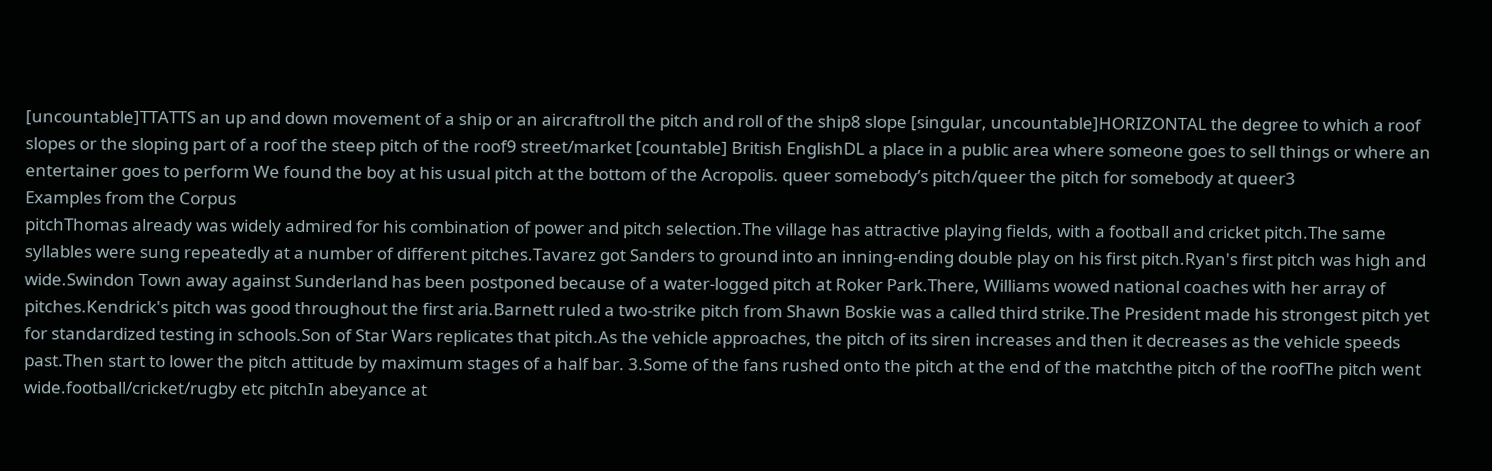[uncountable]TTATTS an up and down movement of a ship or an aircraftroll the pitch and roll of the ship8 slope [singular, uncountable]HORIZONTAL the degree to which a roof slopes or the sloping part of a roof the steep pitch of the roof9 street/market [countable] British EnglishDL a place in a public area where someone goes to sell things or where an entertainer goes to perform We found the boy at his usual pitch at the bottom of the Acropolis. queer somebody’s pitch/queer the pitch for somebody at queer3
Examples from the Corpus
pitchThomas already was widely admired for his combination of power and pitch selection.The village has attractive playing fields, with a football and cricket pitch.The same syllables were sung repeatedly at a number of different pitches.Tavarez got Sanders to ground into an inning-ending double play on his first pitch.Ryan's first pitch was high and wide.Swindon Town away against Sunderland has been postponed because of a water-logged pitch at Roker Park.There, Williams wowed national coaches with her array of pitches.Kendrick's pitch was good throughout the first aria.Barnett ruled a two-strike pitch from Shawn Boskie was a called third strike.The President made his strongest pitch yet for standardized testing in schools.Son of Star Wars replicates that pitch.As the vehicle approaches, the pitch of its siren increases and then it decreases as the vehicle speeds past.Then start to lower the pitch attitude by maximum stages of a half bar. 3.Some of the fans rushed onto the pitch at the end of the matchthe pitch of the roofThe pitch went wide.football/cricket/rugby etc pitchIn abeyance at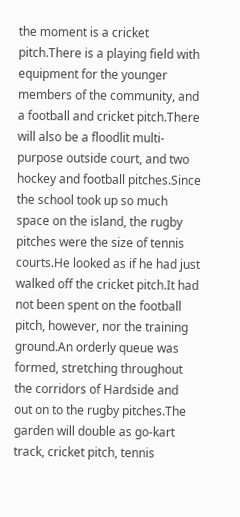the moment is a cricket pitch.There is a playing field with equipment for the younger members of the community, and a football and cricket pitch.There will also be a floodlit multi-purpose outside court, and two hockey and football pitches.Since the school took up so much space on the island, the rugby pitches were the size of tennis courts.He looked as if he had just walked off the cricket pitch.It had not been spent on the football pitch, however, nor the training ground.An orderly queue was formed, stretching throughout the corridors of Hardside and out on to the rugby pitches.The garden will double as go-kart track, cricket pitch, tennis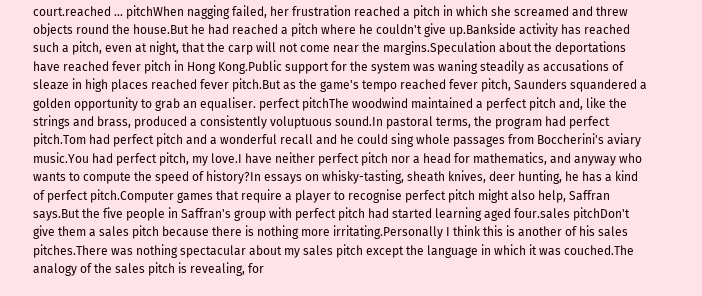court.reached ... pitchWhen nagging failed, her frustration reached a pitch in which she screamed and threw objects round the house.But he had reached a pitch where he couldn't give up.Bankside activity has reached such a pitch, even at night, that the carp will not come near the margins.Speculation about the deportations have reached fever pitch in Hong Kong.Public support for the system was waning steadily as accusations of sleaze in high places reached fever pitch.But as the game's tempo reached fever pitch, Saunders squandered a golden opportunity to grab an equaliser. perfect pitchThe woodwind maintained a perfect pitch and, like the strings and brass, produced a consistently voluptuous sound.In pastoral terms, the program had perfect pitch.Tom had perfect pitch and a wonderful recall and he could sing whole passages from Boccherini's aviary music.You had perfect pitch, my love.I have neither perfect pitch nor a head for mathematics, and anyway who wants to compute the speed of history?In essays on whisky-tasting, sheath knives, deer hunting, he has a kind of perfect pitch.Computer games that require a player to recognise perfect pitch might also help, Saffran says.But the five people in Saffran's group with perfect pitch had started learning aged four.sales pitchDon't give them a sales pitch because there is nothing more irritating.Personally I think this is another of his sales pitches.There was nothing spectacular about my sales pitch except the language in which it was couched.The analogy of the sales pitch is revealing, for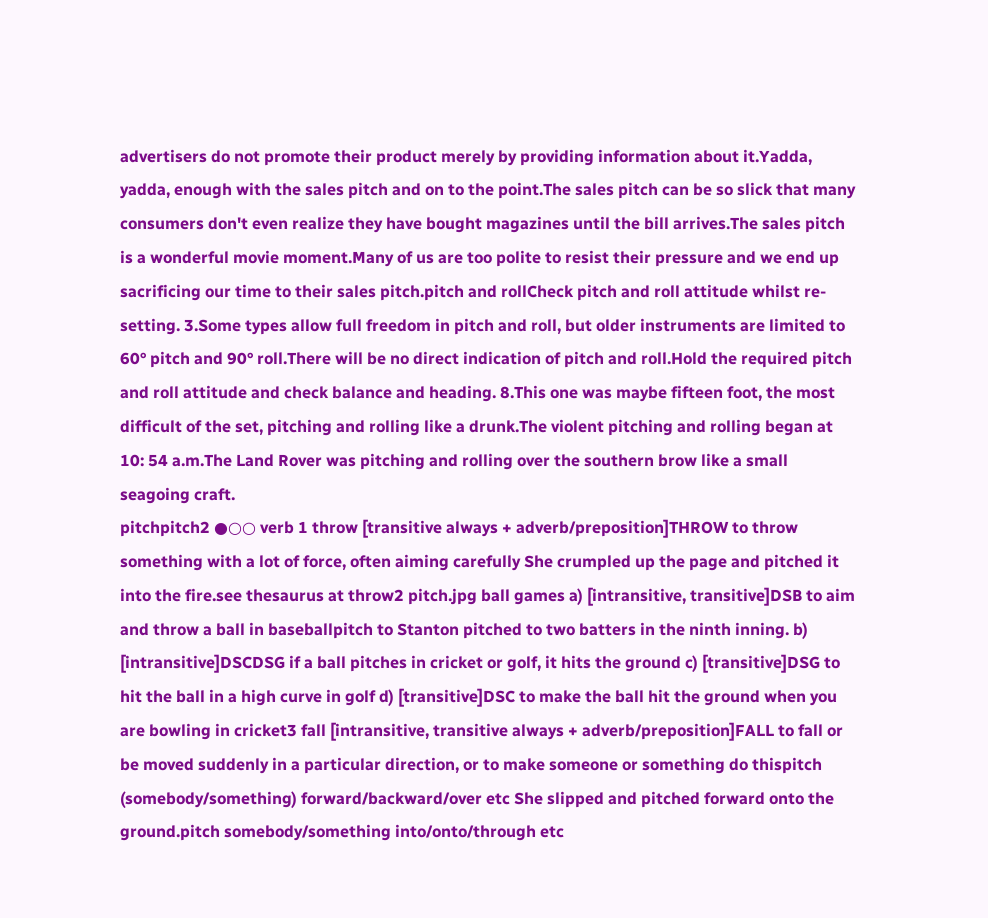advertisers do not promote their product merely by providing information about it.Yadda, yadda, enough with the sales pitch and on to the point.The sales pitch can be so slick that many consumers don't even realize they have bought magazines until the bill arrives.The sales pitch is a wonderful movie moment.Many of us are too polite to resist their pressure and we end up sacrificing our time to their sales pitch.pitch and rollCheck pitch and roll attitude whilst re-setting. 3.Some types allow full freedom in pitch and roll, but older instruments are limited to 60° pitch and 90° roll.There will be no direct indication of pitch and roll.Hold the required pitch and roll attitude and check balance and heading. 8.This one was maybe fifteen foot, the most difficult of the set, pitching and rolling like a drunk.The violent pitching and rolling began at 10: 54 a.m.The Land Rover was pitching and rolling over the southern brow like a small seagoing craft.
pitchpitch2 ●○○ verb 1 throw [transitive always + adverb/preposition]THROW to throw something with a lot of force, often aiming carefully She crumpled up the page and pitched it into the fire.see thesaurus at throw2 pitch.jpg ball games a) [intransitive, transitive]DSB to aim and throw a ball in baseballpitch to Stanton pitched to two batters in the ninth inning. b) [intransitive]DSCDSG if a ball pitches in cricket or golf, it hits the ground c) [transitive]DSG to hit the ball in a high curve in golf d) [transitive]DSC to make the ball hit the ground when you are bowling in cricket3 fall [intransitive, transitive always + adverb/preposition]FALL to fall or be moved suddenly in a particular direction, or to make someone or something do thispitch (somebody/something) forward/backward/over etc She slipped and pitched forward onto the ground.pitch somebody/something into/onto/through etc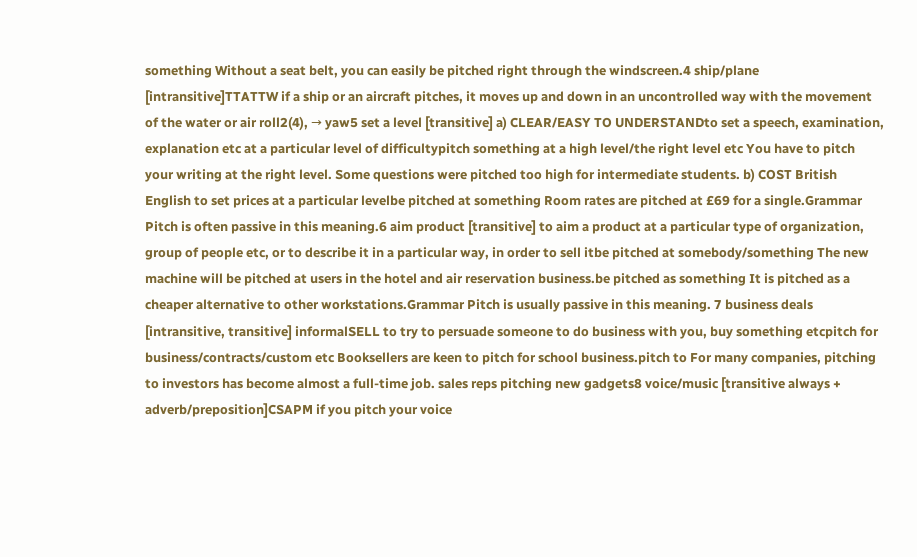something Without a seat belt, you can easily be pitched right through the windscreen.4 ship/plane [intransitive]TTATTW if a ship or an aircraft pitches, it moves up and down in an uncontrolled way with the movement of the water or air roll2(4), → yaw5 set a level [transitive] a) CLEAR/EASY TO UNDERSTANDto set a speech, examination, explanation etc at a particular level of difficultypitch something at a high level/the right level etc You have to pitch your writing at the right level. Some questions were pitched too high for intermediate students. b) COST British English to set prices at a particular levelbe pitched at something Room rates are pitched at £69 for a single.Grammar Pitch is often passive in this meaning.6 aim product [transitive] to aim a product at a particular type of organization, group of people etc, or to describe it in a particular way, in order to sell itbe pitched at somebody/something The new machine will be pitched at users in the hotel and air reservation business.be pitched as something It is pitched as a cheaper alternative to other workstations.Grammar Pitch is usually passive in this meaning. 7 business deals [intransitive, transitive] informalSELL to try to persuade someone to do business with you, buy something etcpitch for business/contracts/custom etc Booksellers are keen to pitch for school business.pitch to For many companies, pitching to investors has become almost a full-time job. sales reps pitching new gadgets8 voice/music [transitive always + adverb/preposition]CSAPM if you pitch your voice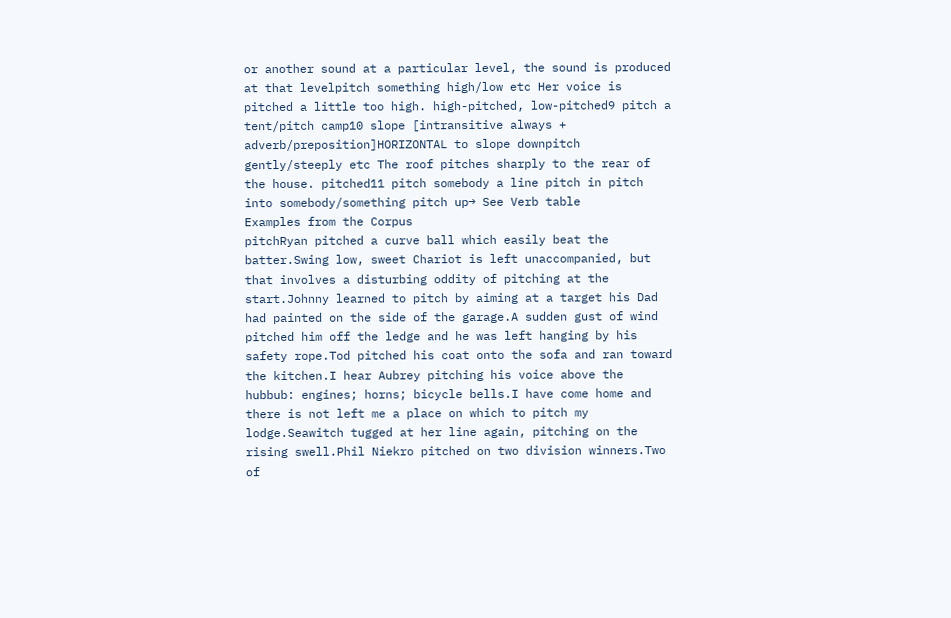or another sound at a particular level, the sound is produced at that levelpitch something high/low etc Her voice is pitched a little too high. high-pitched, low-pitched9 pitch a tent/pitch camp10 slope [intransitive always + adverb/preposition]HORIZONTAL to slope downpitch gently/steeply etc The roof pitches sharply to the rear of the house. pitched11 pitch somebody a line pitch in pitch into somebody/something pitch up→ See Verb table
Examples from the Corpus
pitchRyan pitched a curve ball which easily beat the batter.Swing low, sweet Chariot is left unaccompanied, but that involves a disturbing oddity of pitching at the start.Johnny learned to pitch by aiming at a target his Dad had painted on the side of the garage.A sudden gust of wind pitched him off the ledge and he was left hanging by his safety rope.Tod pitched his coat onto the sofa and ran toward the kitchen.I hear Aubrey pitching his voice above the hubbub: engines; horns; bicycle bells.I have come home and there is not left me a place on which to pitch my lodge.Seawitch tugged at her line again, pitching on the rising swell.Phil Niekro pitched on two division winners.Two of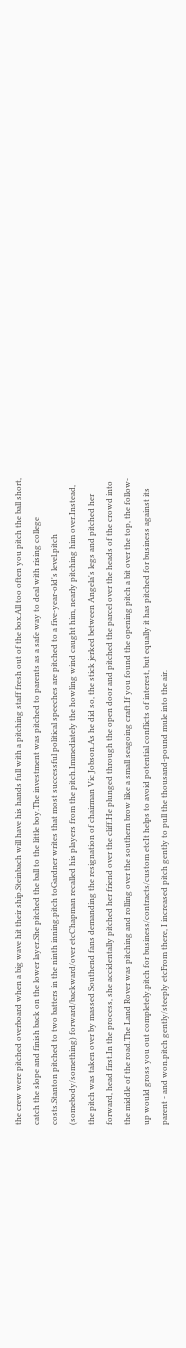the crew were pitched overboard when a big wave hit their ship.Steinbach will have his hands full with a pitching staff fresh out of the box.All too often you pitch the ball short, catch the slope and finish back on the lower layer.She pitched the ball to the little boy.The investment was pitched to parents as a safe way to deal with rising college costs.Stanton pitched to two batters in the ninth inning.pitch toGardner writes that most successful political speeches are pitched to a five-year-old's level.pitch (somebody/something) forward/backward/over etcChapman recalled his players from the pitch.Immediately the howling wind caught him, nearly pitching him over.Instead, the pitch was taken over by massed Southend fans demanding the resignation of chairman Vic Jobson.As he did so, the stick jerked between Angela's legs and pitched her forward, head first.In the process, she accidentally pitched her friend over the cliff.He plunged through the open door and pitched the parcel over the heads of the crowd into the middle of the road.The Land Rover was pitching and rolling over the southern brow like a small seagoing craft.If you found the opening pitch a bit over the top, the follow-up would gross you out completely.pitch for business/contracts/custom etcIt helps to avoid potential conflicts of interest, but equally it has pitched for business against its parent - and won.pitch gently/steeply etcFrom there, I increased pitch gently to pull the thousand-pound mule into the air.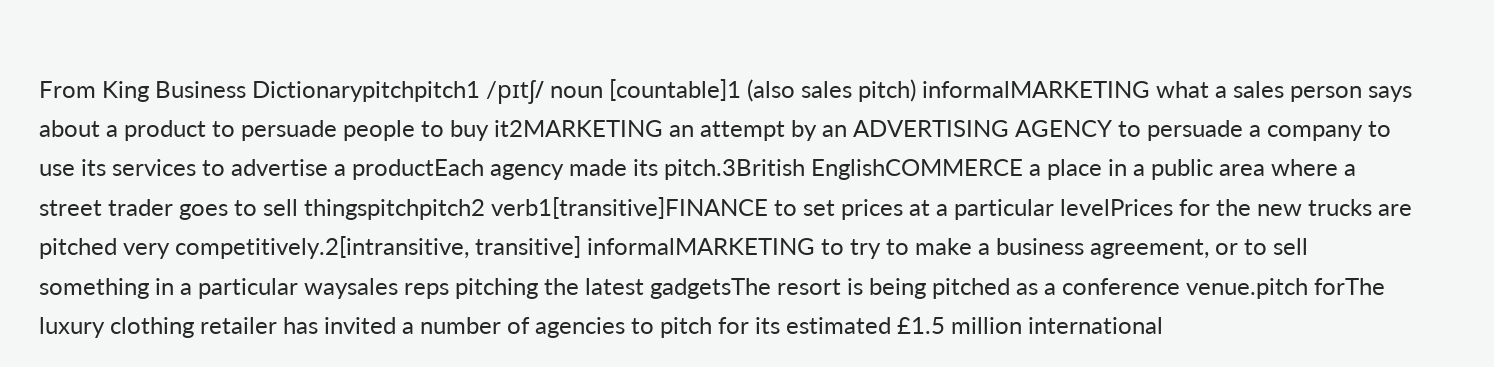From King Business Dictionarypitchpitch1 /pɪtʃ/ noun [countable]1 (also sales pitch) informalMARKETING what a sales person says about a product to persuade people to buy it2MARKETING an attempt by an ADVERTISING AGENCY to persuade a company to use its services to advertise a productEach agency made its pitch.3British EnglishCOMMERCE a place in a public area where a street trader goes to sell thingspitchpitch2 verb1[transitive]FINANCE to set prices at a particular levelPrices for the new trucks are pitched very competitively.2[intransitive, transitive] informalMARKETING to try to make a business agreement, or to sell something in a particular waysales reps pitching the latest gadgetsThe resort is being pitched as a conference venue.pitch forThe luxury clothing retailer has invited a number of agencies to pitch for its estimated £1.5 million international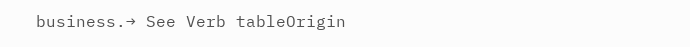business.→ See Verb tableOrigin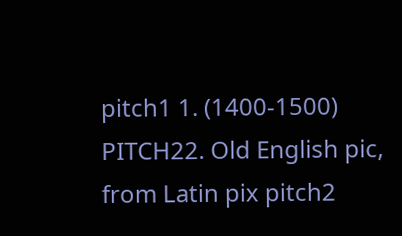pitch1 1. (1400-1500) PITCH22. Old English pic, from Latin pix pitch2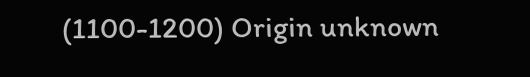(1100-1200) Origin unknown